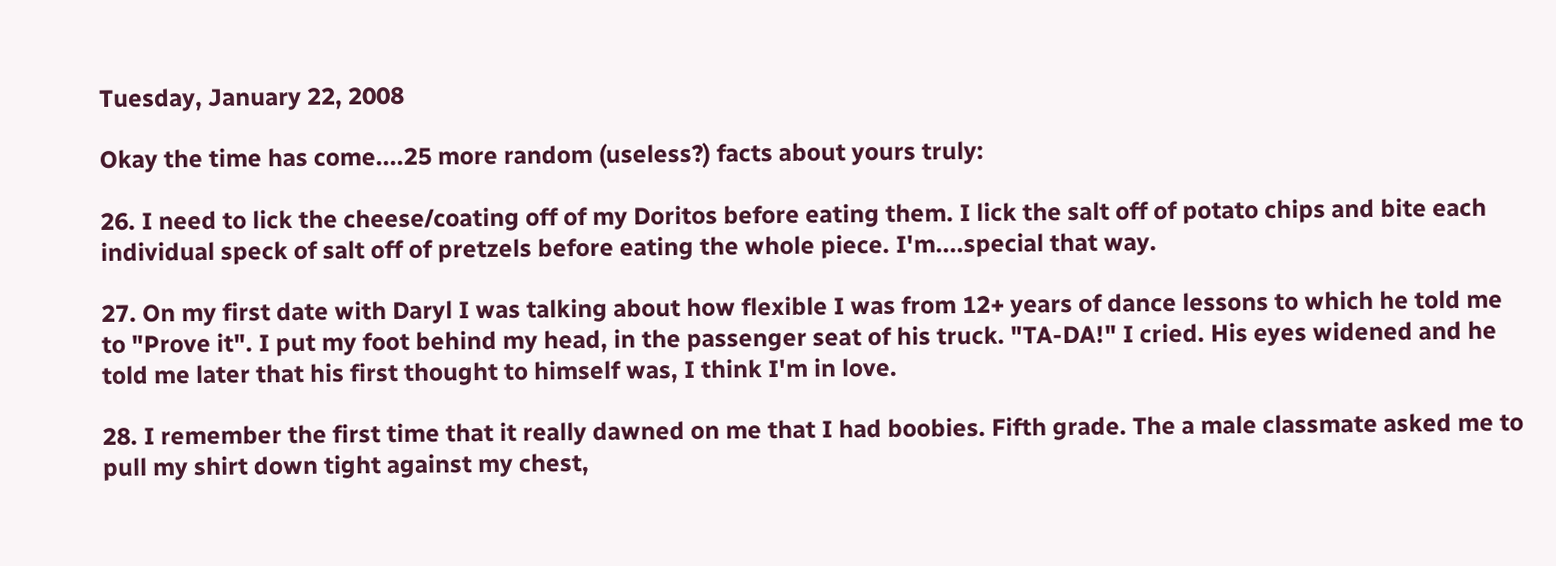Tuesday, January 22, 2008

Okay the time has come....25 more random (useless?) facts about yours truly:

26. I need to lick the cheese/coating off of my Doritos before eating them. I lick the salt off of potato chips and bite each individual speck of salt off of pretzels before eating the whole piece. I'm....special that way.

27. On my first date with Daryl I was talking about how flexible I was from 12+ years of dance lessons to which he told me to "Prove it". I put my foot behind my head, in the passenger seat of his truck. "TA-DA!" I cried. His eyes widened and he told me later that his first thought to himself was, I think I'm in love.

28. I remember the first time that it really dawned on me that I had boobies. Fifth grade. The a male classmate asked me to pull my shirt down tight against my chest,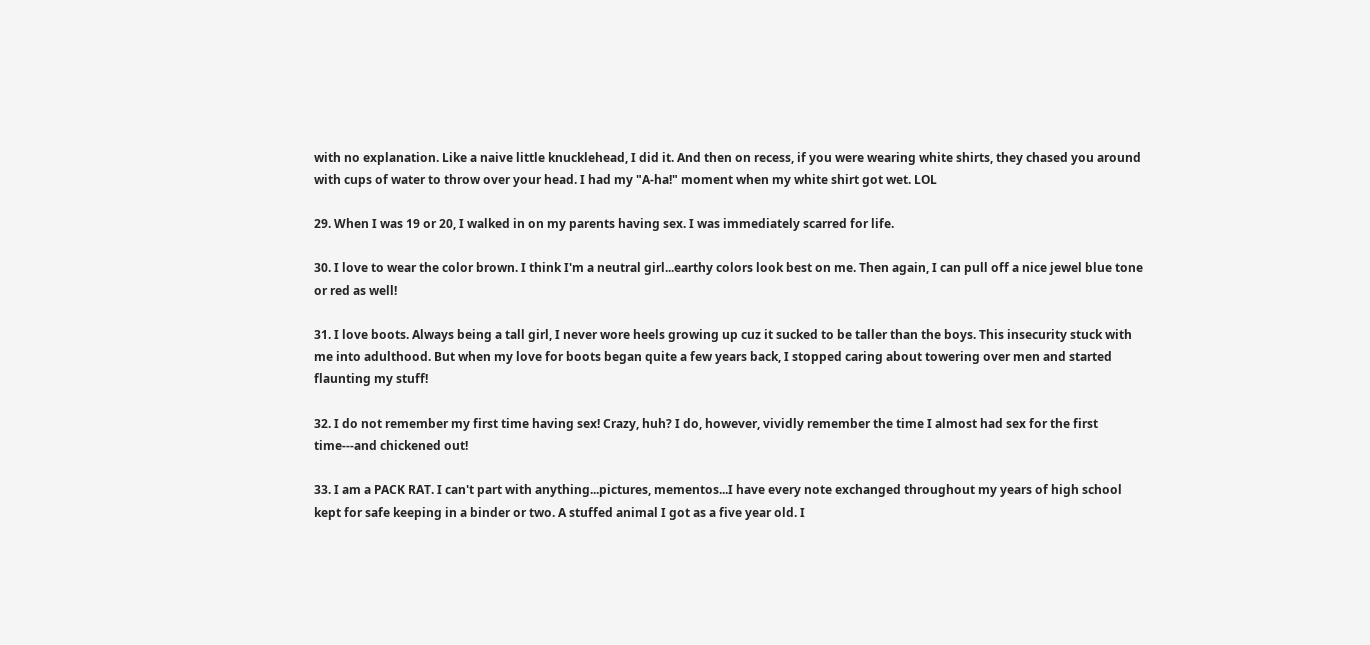with no explanation. Like a naive little knucklehead, I did it. And then on recess, if you were wearing white shirts, they chased you around with cups of water to throw over your head. I had my "A-ha!" moment when my white shirt got wet. LOL

29. When I was 19 or 20, I walked in on my parents having sex. I was immediately scarred for life.

30. I love to wear the color brown. I think I'm a neutral girl...earthy colors look best on me. Then again, I can pull off a nice jewel blue tone or red as well!

31. I love boots. Always being a tall girl, I never wore heels growing up cuz it sucked to be taller than the boys. This insecurity stuck with me into adulthood. But when my love for boots began quite a few years back, I stopped caring about towering over men and started flaunting my stuff!

32. I do not remember my first time having sex! Crazy, huh? I do, however, vividly remember the time I almost had sex for the first time---and chickened out!

33. I am a PACK RAT. I can't part with anything...pictures, mementos...I have every note exchanged throughout my years of high school kept for safe keeping in a binder or two. A stuffed animal I got as a five year old. I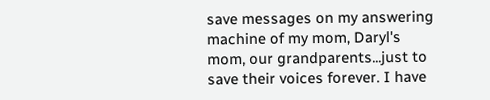save messages on my answering machine of my mom, Daryl's mom, our grandparents...just to save their voices forever. I have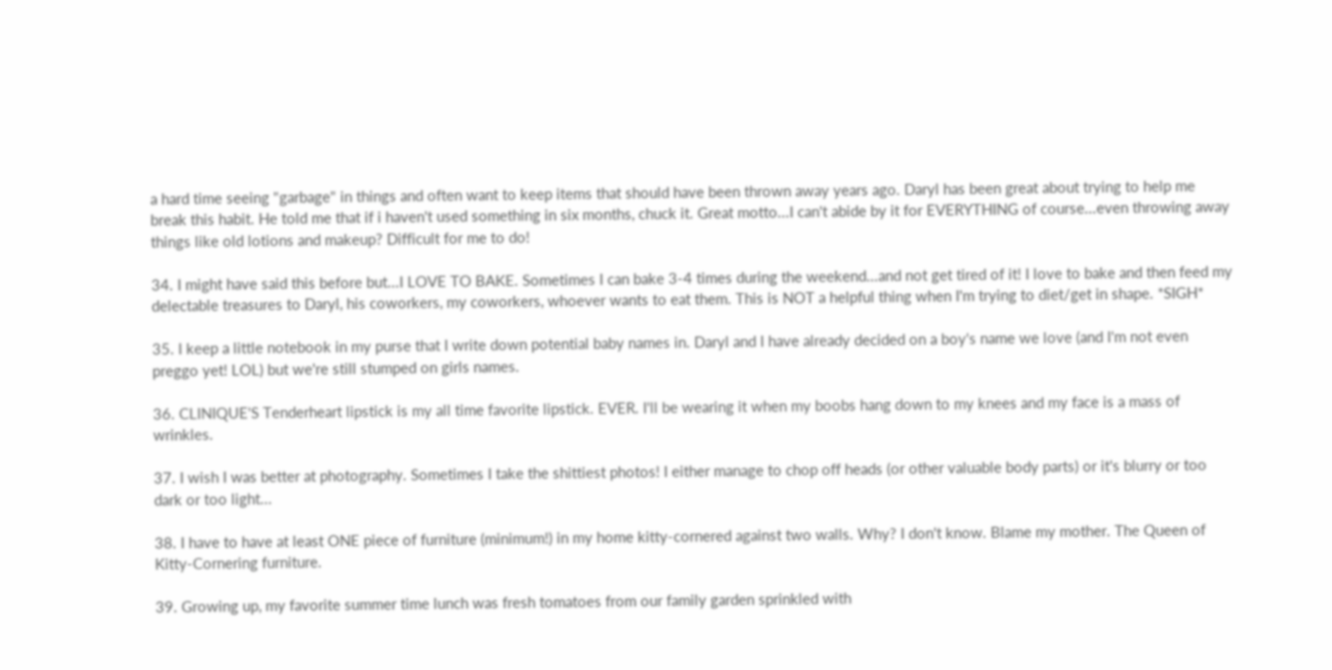a hard time seeing "garbage" in things and often want to keep items that should have been thrown away years ago. Daryl has been great about trying to help me break this habit. He told me that if i haven't used something in six months, chuck it. Great motto...I can't abide by it for EVERYTHING of course...even throwing away things like old lotions and makeup? Difficult for me to do!

34. I might have said this before but...I LOVE TO BAKE. Sometimes I can bake 3-4 times during the weekend...and not get tired of it! I love to bake and then feed my delectable treasures to Daryl, his coworkers, my coworkers, whoever wants to eat them. This is NOT a helpful thing when I'm trying to diet/get in shape. *SIGH*

35. I keep a little notebook in my purse that I write down potential baby names in. Daryl and I have already decided on a boy's name we love (and I'm not even preggo yet! LOL) but we're still stumped on girls names.

36. CLINIQUE'S Tenderheart lipstick is my all time favorite lipstick. EVER. I'll be wearing it when my boobs hang down to my knees and my face is a mass of wrinkles.

37. I wish I was better at photography. Sometimes I take the shittiest photos! I either manage to chop off heads (or other valuable body parts) or it's blurry or too dark or too light...

38. I have to have at least ONE piece of furniture (minimum!) in my home kitty-cornered against two walls. Why? I don't know. Blame my mother. The Queen of Kitty-Cornering furniture.

39. Growing up, my favorite summer time lunch was fresh tomatoes from our family garden sprinkled with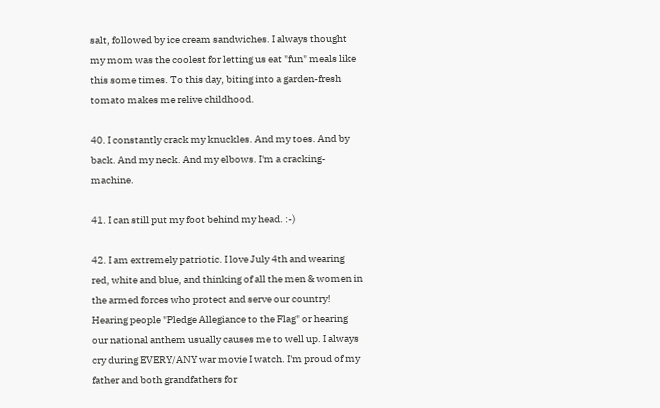salt, followed by ice cream sandwiches. I always thought my mom was the coolest for letting us eat "fun" meals like this some times. To this day, biting into a garden-fresh tomato makes me relive childhood.

40. I constantly crack my knuckles. And my toes. And by back. And my neck. And my elbows. I'm a cracking-machine.

41. I can still put my foot behind my head. :-)

42. I am extremely patriotic. I love July 4th and wearing red, white and blue, and thinking of all the men & women in the armed forces who protect and serve our country! Hearing people "Pledge Allegiance to the Flag" or hearing our national anthem usually causes me to well up. I always cry during EVERY/ANY war movie I watch. I'm proud of my father and both grandfathers for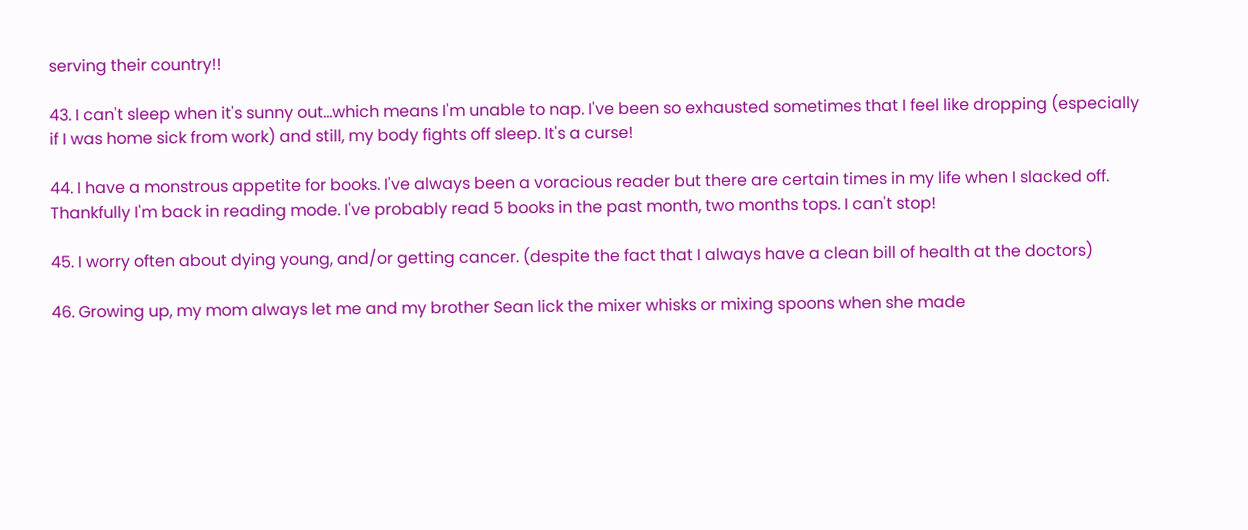serving their country!!

43. I can't sleep when it's sunny out...which means I'm unable to nap. I've been so exhausted sometimes that I feel like dropping (especially if I was home sick from work) and still, my body fights off sleep. It's a curse!

44. I have a monstrous appetite for books. I've always been a voracious reader but there are certain times in my life when I slacked off. Thankfully I'm back in reading mode. I've probably read 5 books in the past month, two months tops. I can't stop!

45. I worry often about dying young, and/or getting cancer. (despite the fact that I always have a clean bill of health at the doctors)

46. Growing up, my mom always let me and my brother Sean lick the mixer whisks or mixing spoons when she made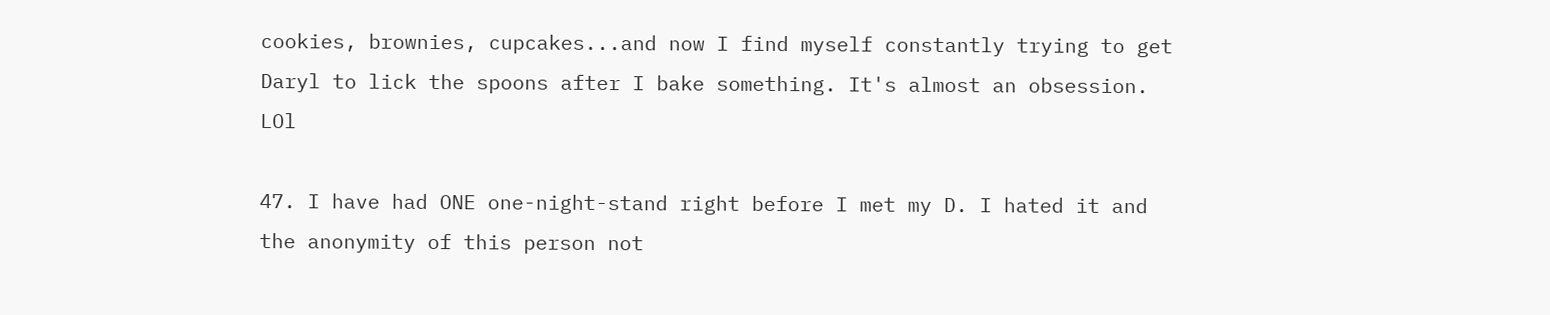cookies, brownies, cupcakes...and now I find myself constantly trying to get Daryl to lick the spoons after I bake something. It's almost an obsession. LOl

47. I have had ONE one-night-stand right before I met my D. I hated it and the anonymity of this person not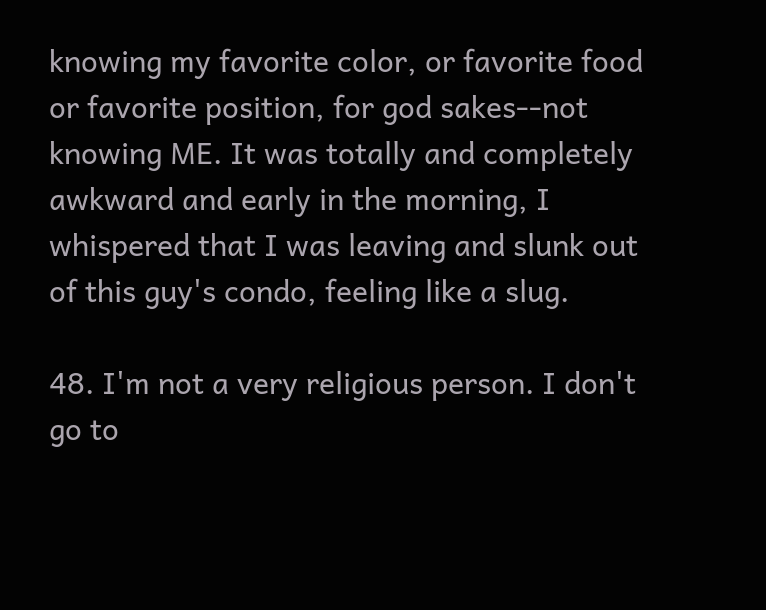knowing my favorite color, or favorite food or favorite position, for god sakes--not knowing ME. It was totally and completely awkward and early in the morning, I whispered that I was leaving and slunk out of this guy's condo, feeling like a slug.

48. I'm not a very religious person. I don't go to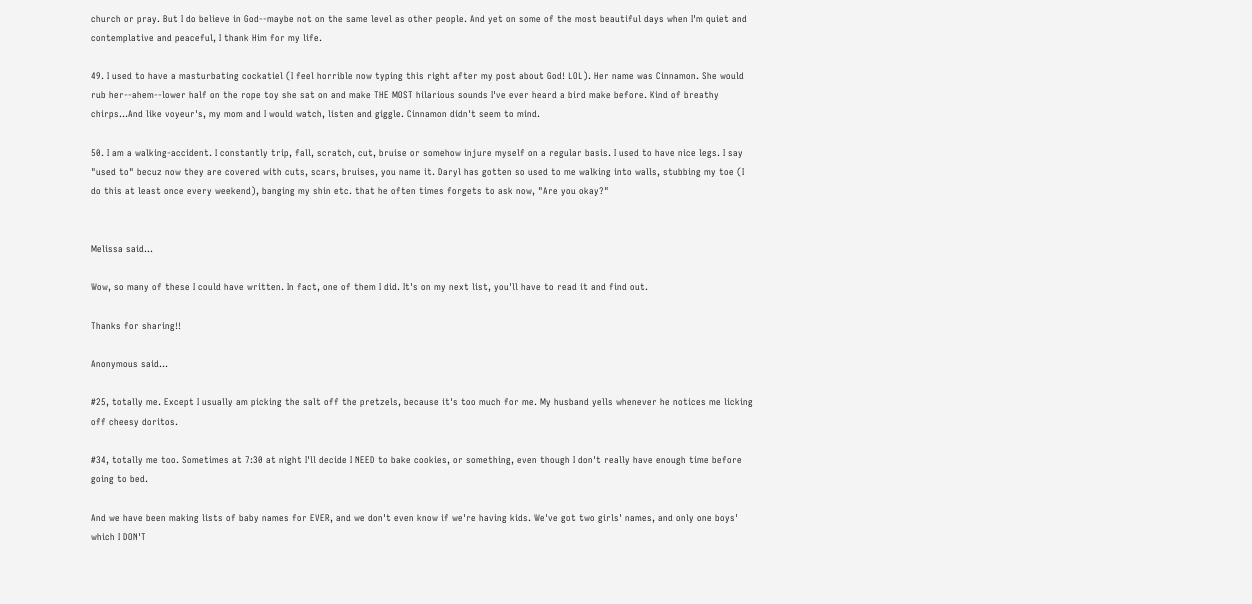church or pray. But I do believe in God--maybe not on the same level as other people. And yet on some of the most beautiful days when I'm quiet and contemplative and peaceful, I thank Him for my life.

49. I used to have a masturbating cockatiel (I feel horrible now typing this right after my post about God! LOL). Her name was Cinnamon. She would rub her--ahem--lower half on the rope toy she sat on and make THE MOST hilarious sounds I've ever heard a bird make before. Kind of breathy chirps...And like voyeur's, my mom and I would watch, listen and giggle. Cinnamon didn't seem to mind.

50. I am a walking-accident. I constantly trip, fall, scratch, cut, bruise or somehow injure myself on a regular basis. I used to have nice legs. I say "used to" becuz now they are covered with cuts, scars, bruises, you name it. Daryl has gotten so used to me walking into walls, stubbing my toe (I do this at least once every weekend), banging my shin etc. that he often times forgets to ask now, "Are you okay?"


Melissa said...

Wow, so many of these I could have written. In fact, one of them I did. It's on my next list, you'll have to read it and find out.

Thanks for sharing!!

Anonymous said...

#25, totally me. Except I usually am picking the salt off the pretzels, because it's too much for me. My husband yells whenever he notices me licking off cheesy doritos.

#34, totally me too. Sometimes at 7:30 at night I'll decide I NEED to bake cookies, or something, even though I don't really have enough time before going to bed.

And we have been making lists of baby names for EVER, and we don't even know if we're having kids. We've got two girls' names, and only one boys' which I DON'T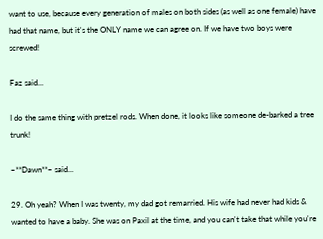want to use, because every generation of males on both sides (as well as one female) have had that name, but it's the ONLY name we can agree on. If we have two boys were screwed!

Faz said...

I do the same thing with pretzel rods. When done, it looks like someone de-barked a tree trunk!

~**Dawn**~ said...

29. Oh yeah? When I was twenty, my dad got remarried. His wife had never had kids & wanted to have a baby. She was on Paxil at the time, and you can't take that while you're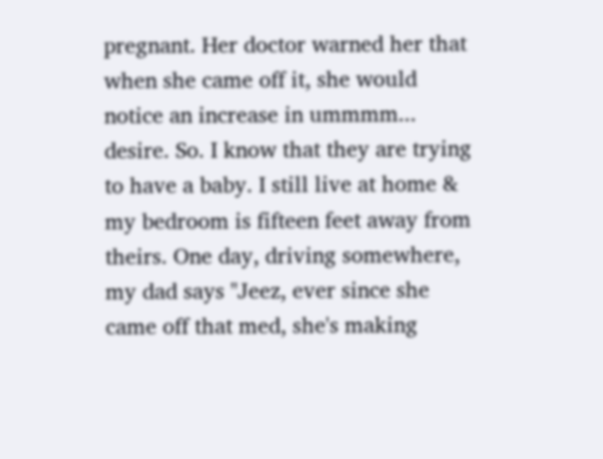pregnant. Her doctor warned her that when she came off it, she would notice an increase in ummmm... desire. So. I know that they are trying to have a baby. I still live at home & my bedroom is fifteen feet away from theirs. One day, driving somewhere, my dad says "Jeez, ever since she came off that med, she's making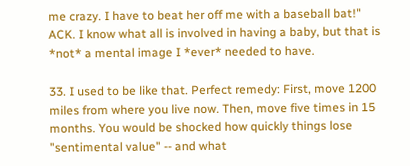me crazy. I have to beat her off me with a baseball bat!" ACK. I know what all is involved in having a baby, but that is *not* a mental image I *ever* needed to have.

33. I used to be like that. Perfect remedy: First, move 1200 miles from where you live now. Then, move five times in 15 months. You would be shocked how quickly things lose "sentimental value" -- and what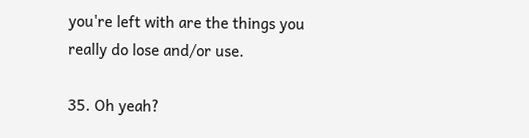you're left with are the things you really do lose and/or use.

35. Oh yeah?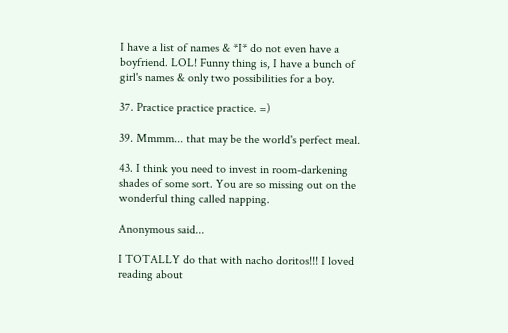I have a list of names & *I* do not even have a boyfriend. LOL! Funny thing is, I have a bunch of girl's names & only two possibilities for a boy.

37. Practice practice practice. =)

39. Mmmm... that may be the world's perfect meal.

43. I think you need to invest in room-darkening shades of some sort. You are so missing out on the wonderful thing called napping.

Anonymous said...

I TOTALLY do that with nacho doritos!!! I loved reading about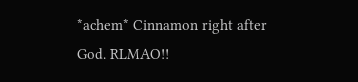*achem* Cinnamon right after God. RLMAO!!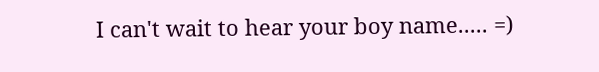I can't wait to hear your boy name..... =)